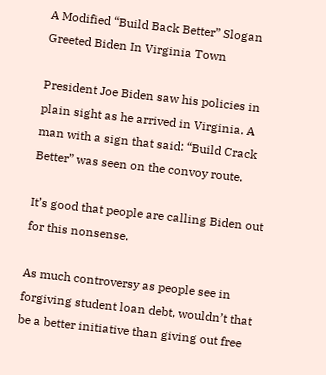A Modified “Build Back Better” Slogan Greeted Biden In Virginia Town

President Joe Biden saw his policies in plain sight as he arrived in Virginia. A man with a sign that said: “Build Crack Better” was seen on the convoy route.

It’s good that people are calling Biden out for this nonsense.

As much controversy as people see in forgiving student loan debt, wouldn’t that be a better initiative than giving out free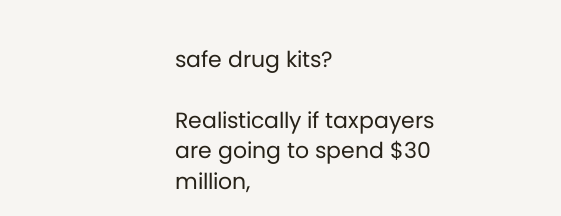safe drug kits?

Realistically if taxpayers are going to spend $30 million,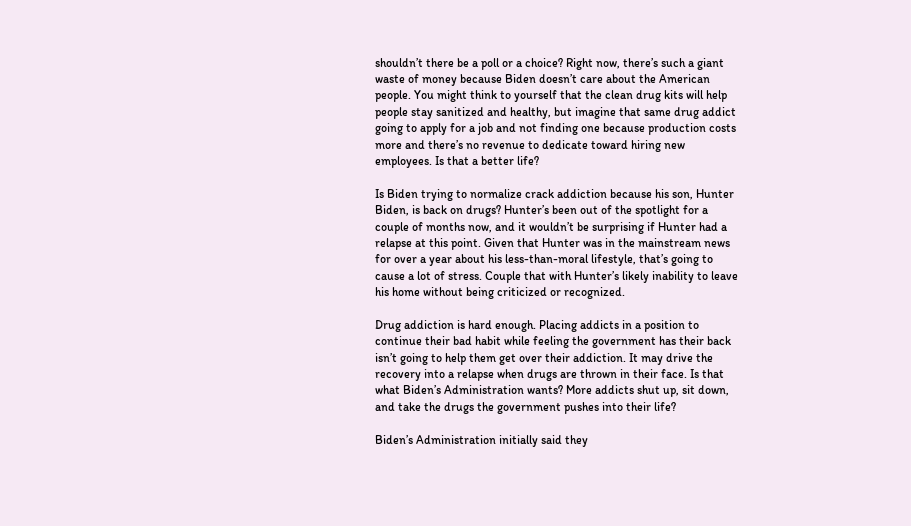shouldn’t there be a poll or a choice? Right now, there’s such a giant waste of money because Biden doesn’t care about the American people. You might think to yourself that the clean drug kits will help people stay sanitized and healthy, but imagine that same drug addict going to apply for a job and not finding one because production costs more and there’s no revenue to dedicate toward hiring new employees. Is that a better life?

Is Biden trying to normalize crack addiction because his son, Hunter Biden, is back on drugs? Hunter’s been out of the spotlight for a couple of months now, and it wouldn’t be surprising if Hunter had a relapse at this point. Given that Hunter was in the mainstream news for over a year about his less-than-moral lifestyle, that’s going to cause a lot of stress. Couple that with Hunter’s likely inability to leave his home without being criticized or recognized.

Drug addiction is hard enough. Placing addicts in a position to continue their bad habit while feeling the government has their back isn’t going to help them get over their addiction. It may drive the recovery into a relapse when drugs are thrown in their face. Is that what Biden’s Administration wants? More addicts shut up, sit down, and take the drugs the government pushes into their life?

Biden’s Administration initially said they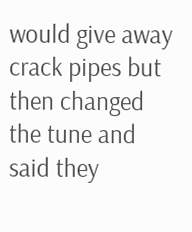would give away crack pipes but then changed the tune and said they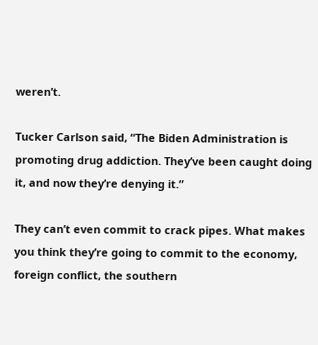weren’t.

Tucker Carlson said, “The Biden Administration is promoting drug addiction. They’ve been caught doing it, and now they’re denying it.”

They can’t even commit to crack pipes. What makes you think they’re going to commit to the economy, foreign conflict, the southern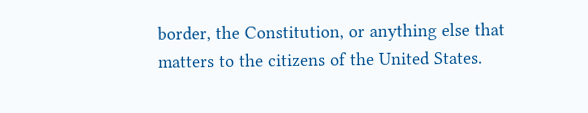border, the Constitution, or anything else that matters to the citizens of the United States.